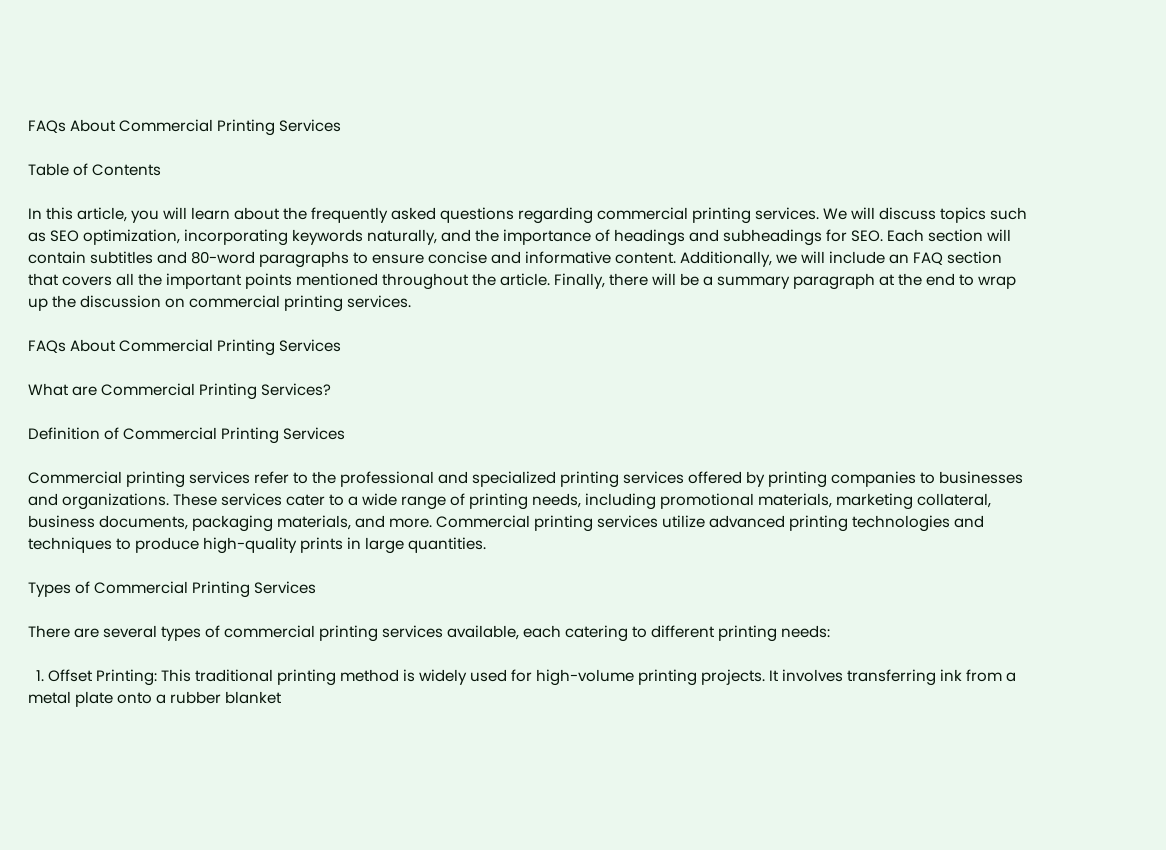FAQs About Commercial Printing Services

Table of Contents

In this article, you will learn about the frequently asked questions regarding commercial printing services. We will discuss topics such as SEO optimization, incorporating keywords naturally, and the importance of headings and subheadings for SEO. Each section will contain subtitles and 80-word paragraphs to ensure concise and informative content. Additionally, we will include an FAQ section that covers all the important points mentioned throughout the article. Finally, there will be a summary paragraph at the end to wrap up the discussion on commercial printing services.

FAQs About Commercial Printing Services

What are Commercial Printing Services?

Definition of Commercial Printing Services

Commercial printing services refer to the professional and specialized printing services offered by printing companies to businesses and organizations. These services cater to a wide range of printing needs, including promotional materials, marketing collateral, business documents, packaging materials, and more. Commercial printing services utilize advanced printing technologies and techniques to produce high-quality prints in large quantities.

Types of Commercial Printing Services

There are several types of commercial printing services available, each catering to different printing needs:

  1. Offset Printing: This traditional printing method is widely used for high-volume printing projects. It involves transferring ink from a metal plate onto a rubber blanket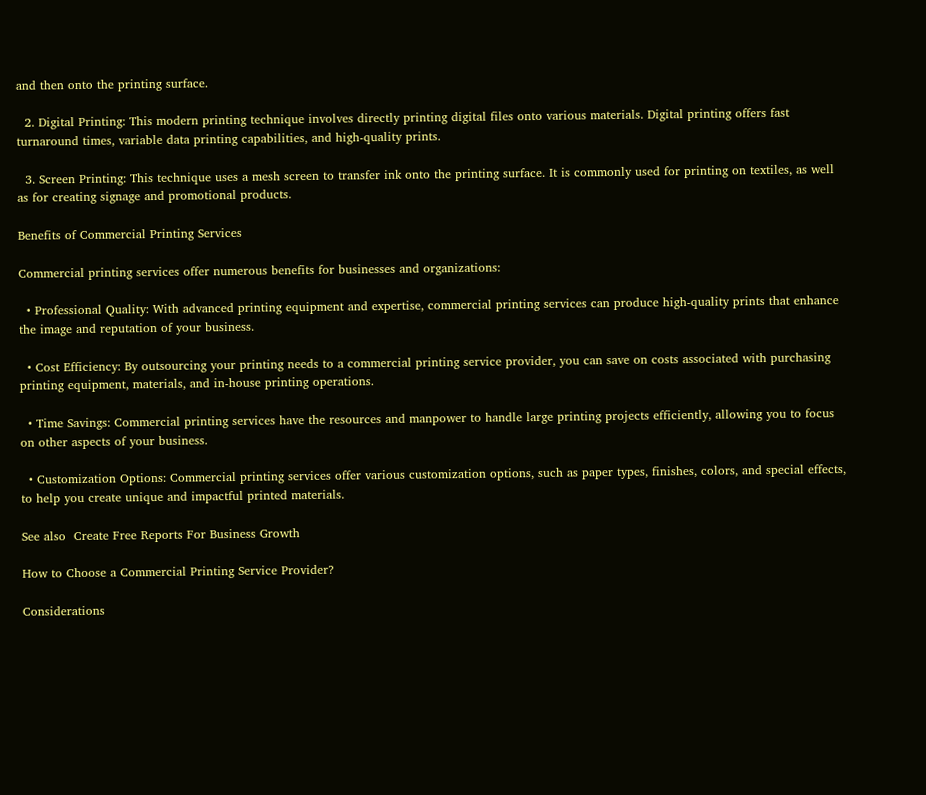and then onto the printing surface.

  2. Digital Printing: This modern printing technique involves directly printing digital files onto various materials. Digital printing offers fast turnaround times, variable data printing capabilities, and high-quality prints.

  3. Screen Printing: This technique uses a mesh screen to transfer ink onto the printing surface. It is commonly used for printing on textiles, as well as for creating signage and promotional products.

Benefits of Commercial Printing Services

Commercial printing services offer numerous benefits for businesses and organizations:

  • Professional Quality: With advanced printing equipment and expertise, commercial printing services can produce high-quality prints that enhance the image and reputation of your business.

  • Cost Efficiency: By outsourcing your printing needs to a commercial printing service provider, you can save on costs associated with purchasing printing equipment, materials, and in-house printing operations.

  • Time Savings: Commercial printing services have the resources and manpower to handle large printing projects efficiently, allowing you to focus on other aspects of your business.

  • Customization Options: Commercial printing services offer various customization options, such as paper types, finishes, colors, and special effects, to help you create unique and impactful printed materials.

See also  Create Free Reports For Business Growth

How to Choose a Commercial Printing Service Provider?

Considerations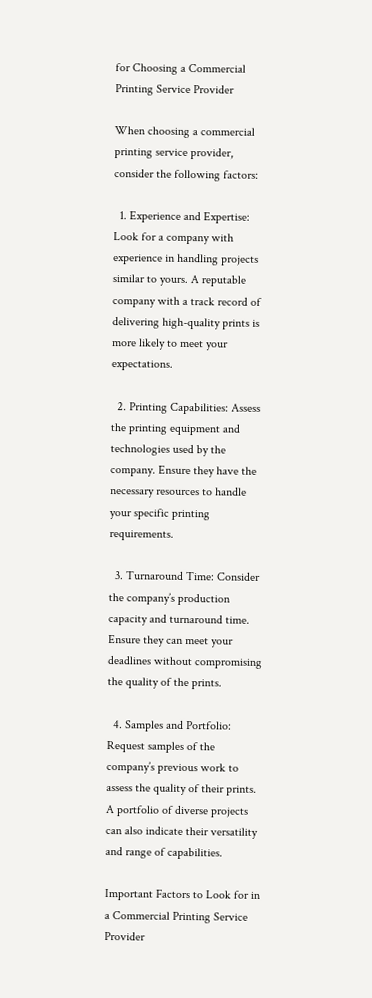for Choosing a Commercial Printing Service Provider

When choosing a commercial printing service provider, consider the following factors:

  1. Experience and Expertise: Look for a company with experience in handling projects similar to yours. A reputable company with a track record of delivering high-quality prints is more likely to meet your expectations.

  2. Printing Capabilities: Assess the printing equipment and technologies used by the company. Ensure they have the necessary resources to handle your specific printing requirements.

  3. Turnaround Time: Consider the company’s production capacity and turnaround time. Ensure they can meet your deadlines without compromising the quality of the prints.

  4. Samples and Portfolio: Request samples of the company’s previous work to assess the quality of their prints. A portfolio of diverse projects can also indicate their versatility and range of capabilities.

Important Factors to Look for in a Commercial Printing Service Provider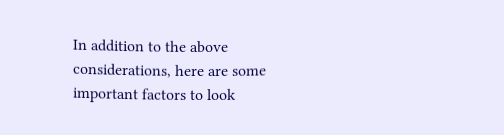In addition to the above considerations, here are some important factors to look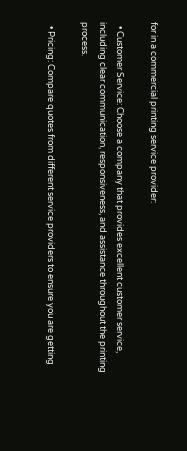for in a commercial printing service provider:

  • Customer Service: Choose a company that provides excellent customer service, including clear communication, responsiveness, and assistance throughout the printing process.

  • Pricing: Compare quotes from different service providers to ensure you are getting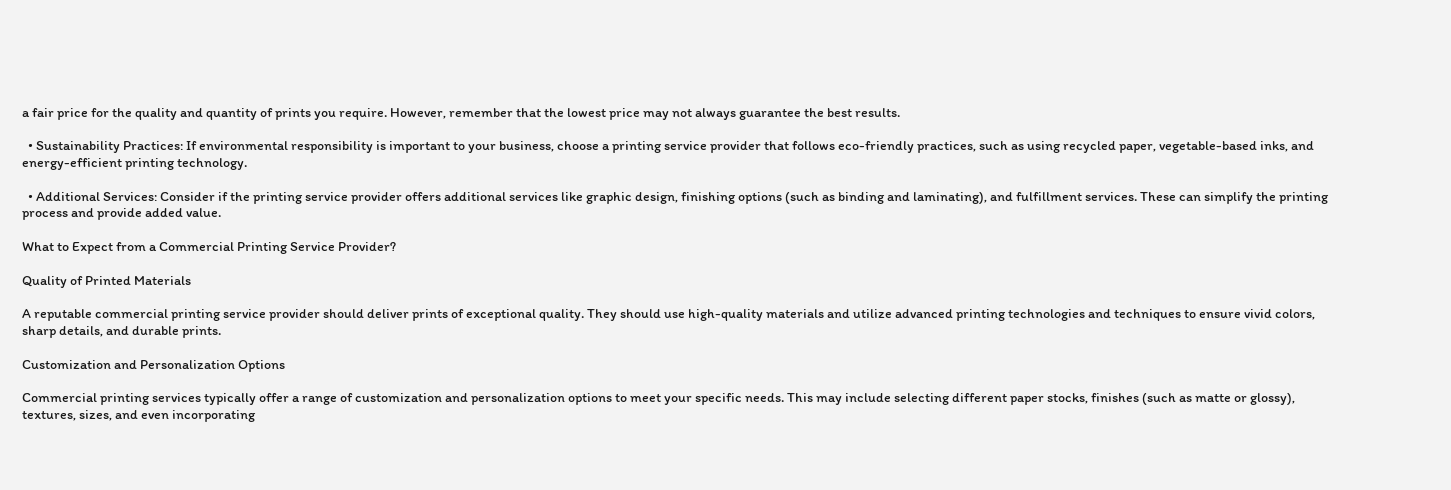a fair price for the quality and quantity of prints you require. However, remember that the lowest price may not always guarantee the best results.

  • Sustainability Practices: If environmental responsibility is important to your business, choose a printing service provider that follows eco-friendly practices, such as using recycled paper, vegetable-based inks, and energy-efficient printing technology.

  • Additional Services: Consider if the printing service provider offers additional services like graphic design, finishing options (such as binding and laminating), and fulfillment services. These can simplify the printing process and provide added value.

What to Expect from a Commercial Printing Service Provider?

Quality of Printed Materials

A reputable commercial printing service provider should deliver prints of exceptional quality. They should use high-quality materials and utilize advanced printing technologies and techniques to ensure vivid colors, sharp details, and durable prints.

Customization and Personalization Options

Commercial printing services typically offer a range of customization and personalization options to meet your specific needs. This may include selecting different paper stocks, finishes (such as matte or glossy), textures, sizes, and even incorporating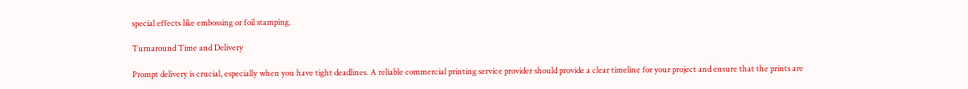special effects like embossing or foil stamping.

Turnaround Time and Delivery

Prompt delivery is crucial, especially when you have tight deadlines. A reliable commercial printing service provider should provide a clear timeline for your project and ensure that the prints are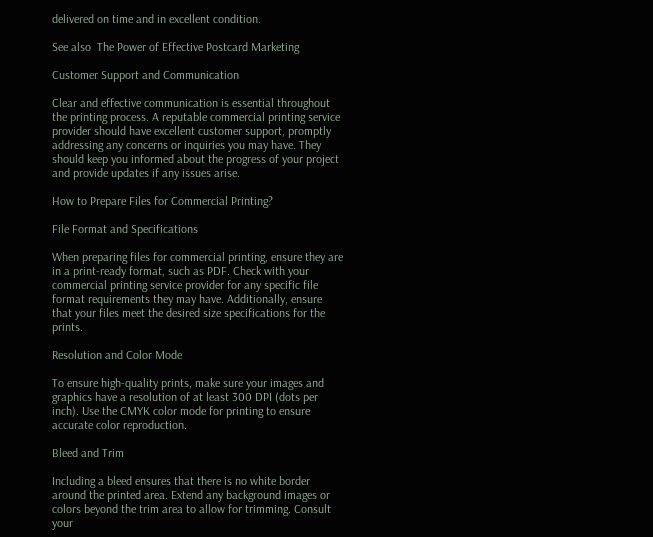delivered on time and in excellent condition.

See also  The Power of Effective Postcard Marketing

Customer Support and Communication

Clear and effective communication is essential throughout the printing process. A reputable commercial printing service provider should have excellent customer support, promptly addressing any concerns or inquiries you may have. They should keep you informed about the progress of your project and provide updates if any issues arise.

How to Prepare Files for Commercial Printing?

File Format and Specifications

When preparing files for commercial printing, ensure they are in a print-ready format, such as PDF. Check with your commercial printing service provider for any specific file format requirements they may have. Additionally, ensure that your files meet the desired size specifications for the prints.

Resolution and Color Mode

To ensure high-quality prints, make sure your images and graphics have a resolution of at least 300 DPI (dots per inch). Use the CMYK color mode for printing to ensure accurate color reproduction.

Bleed and Trim

Including a bleed ensures that there is no white border around the printed area. Extend any background images or colors beyond the trim area to allow for trimming. Consult your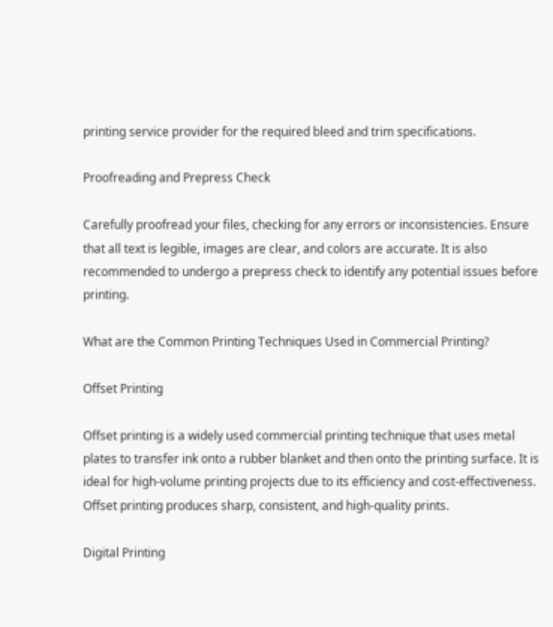printing service provider for the required bleed and trim specifications.

Proofreading and Prepress Check

Carefully proofread your files, checking for any errors or inconsistencies. Ensure that all text is legible, images are clear, and colors are accurate. It is also recommended to undergo a prepress check to identify any potential issues before printing.

What are the Common Printing Techniques Used in Commercial Printing?

Offset Printing

Offset printing is a widely used commercial printing technique that uses metal plates to transfer ink onto a rubber blanket and then onto the printing surface. It is ideal for high-volume printing projects due to its efficiency and cost-effectiveness. Offset printing produces sharp, consistent, and high-quality prints.

Digital Printing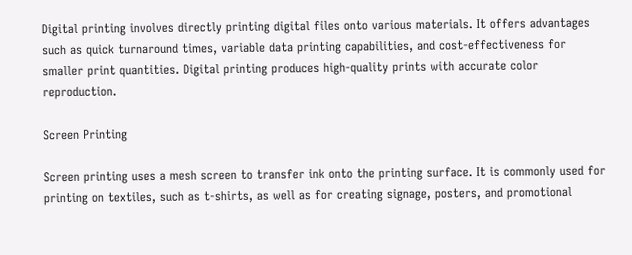Digital printing involves directly printing digital files onto various materials. It offers advantages such as quick turnaround times, variable data printing capabilities, and cost-effectiveness for smaller print quantities. Digital printing produces high-quality prints with accurate color reproduction.

Screen Printing

Screen printing uses a mesh screen to transfer ink onto the printing surface. It is commonly used for printing on textiles, such as t-shirts, as well as for creating signage, posters, and promotional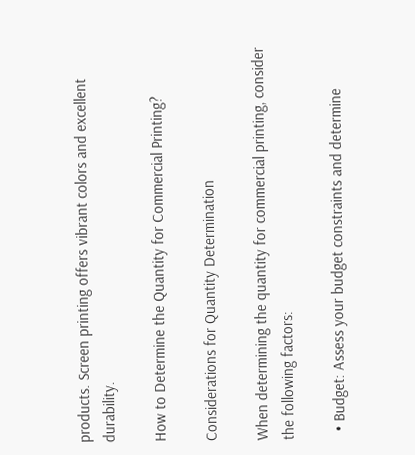products. Screen printing offers vibrant colors and excellent durability.

How to Determine the Quantity for Commercial Printing?

Considerations for Quantity Determination

When determining the quantity for commercial printing, consider the following factors:

  • Budget: Assess your budget constraints and determine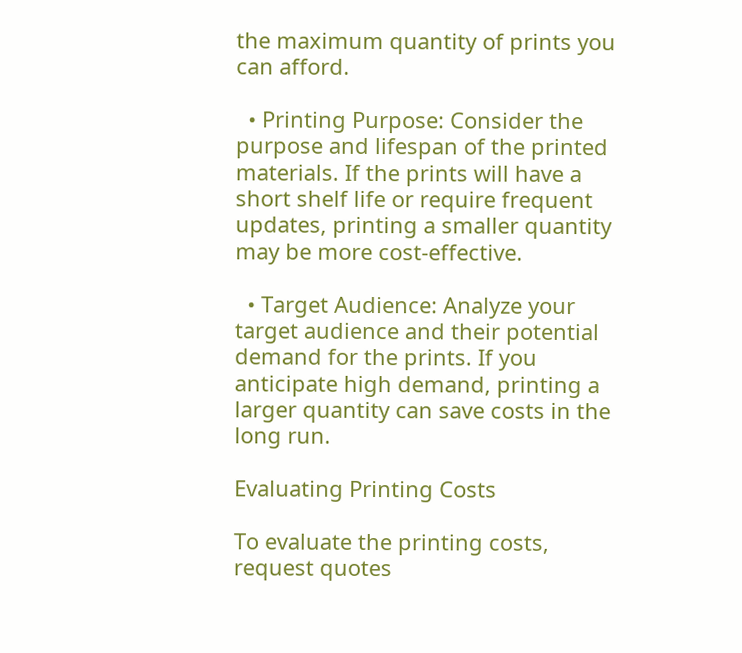the maximum quantity of prints you can afford.

  • Printing Purpose: Consider the purpose and lifespan of the printed materials. If the prints will have a short shelf life or require frequent updates, printing a smaller quantity may be more cost-effective.

  • Target Audience: Analyze your target audience and their potential demand for the prints. If you anticipate high demand, printing a larger quantity can save costs in the long run.

Evaluating Printing Costs

To evaluate the printing costs, request quotes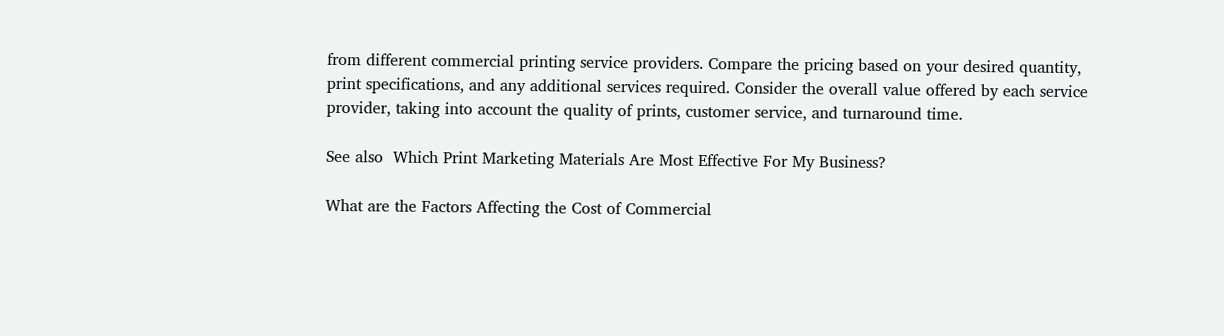from different commercial printing service providers. Compare the pricing based on your desired quantity, print specifications, and any additional services required. Consider the overall value offered by each service provider, taking into account the quality of prints, customer service, and turnaround time.

See also  Which Print Marketing Materials Are Most Effective For My Business?

What are the Factors Affecting the Cost of Commercial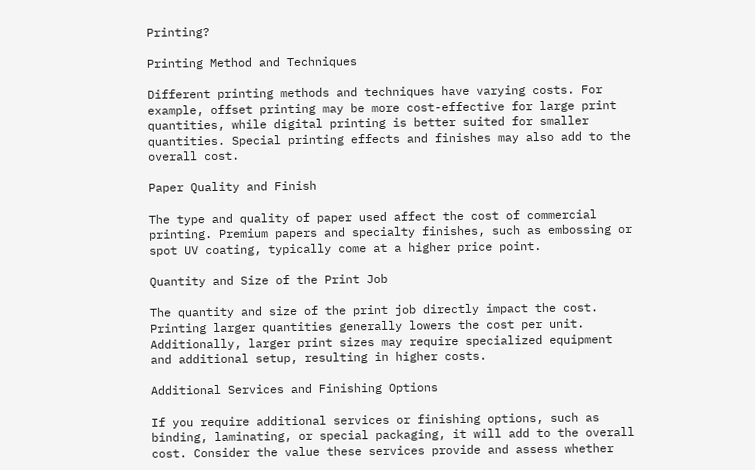Printing?

Printing Method and Techniques

Different printing methods and techniques have varying costs. For example, offset printing may be more cost-effective for large print quantities, while digital printing is better suited for smaller quantities. Special printing effects and finishes may also add to the overall cost.

Paper Quality and Finish

The type and quality of paper used affect the cost of commercial printing. Premium papers and specialty finishes, such as embossing or spot UV coating, typically come at a higher price point.

Quantity and Size of the Print Job

The quantity and size of the print job directly impact the cost. Printing larger quantities generally lowers the cost per unit. Additionally, larger print sizes may require specialized equipment and additional setup, resulting in higher costs.

Additional Services and Finishing Options

If you require additional services or finishing options, such as binding, laminating, or special packaging, it will add to the overall cost. Consider the value these services provide and assess whether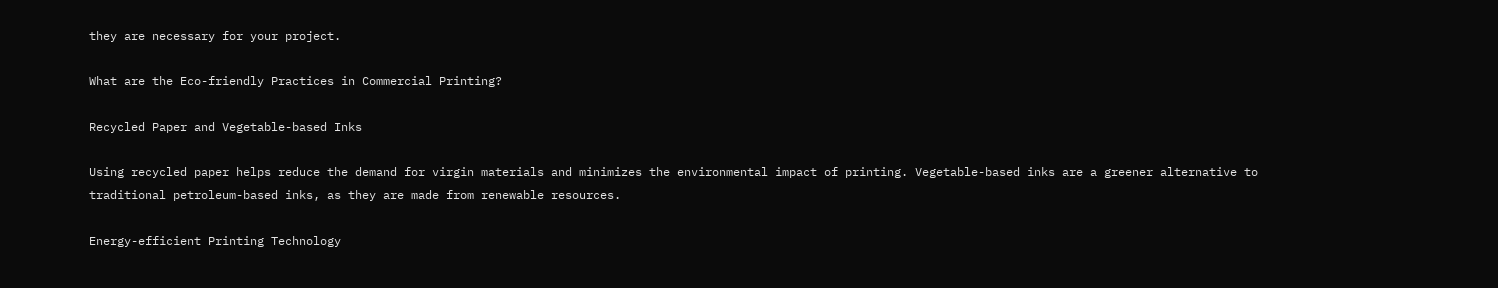they are necessary for your project.

What are the Eco-friendly Practices in Commercial Printing?

Recycled Paper and Vegetable-based Inks

Using recycled paper helps reduce the demand for virgin materials and minimizes the environmental impact of printing. Vegetable-based inks are a greener alternative to traditional petroleum-based inks, as they are made from renewable resources.

Energy-efficient Printing Technology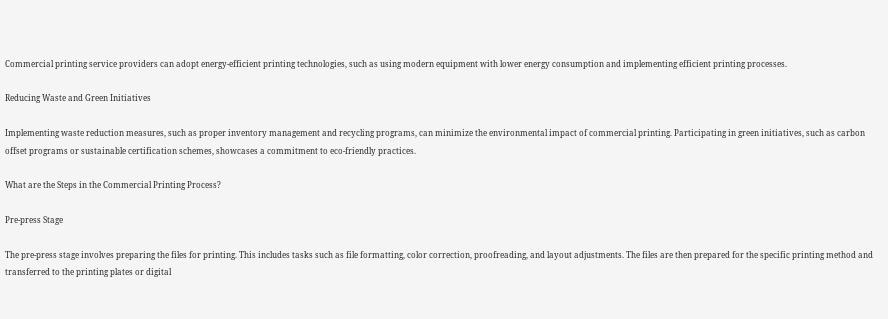Commercial printing service providers can adopt energy-efficient printing technologies, such as using modern equipment with lower energy consumption and implementing efficient printing processes.

Reducing Waste and Green Initiatives

Implementing waste reduction measures, such as proper inventory management and recycling programs, can minimize the environmental impact of commercial printing. Participating in green initiatives, such as carbon offset programs or sustainable certification schemes, showcases a commitment to eco-friendly practices.

What are the Steps in the Commercial Printing Process?

Pre-press Stage

The pre-press stage involves preparing the files for printing. This includes tasks such as file formatting, color correction, proofreading, and layout adjustments. The files are then prepared for the specific printing method and transferred to the printing plates or digital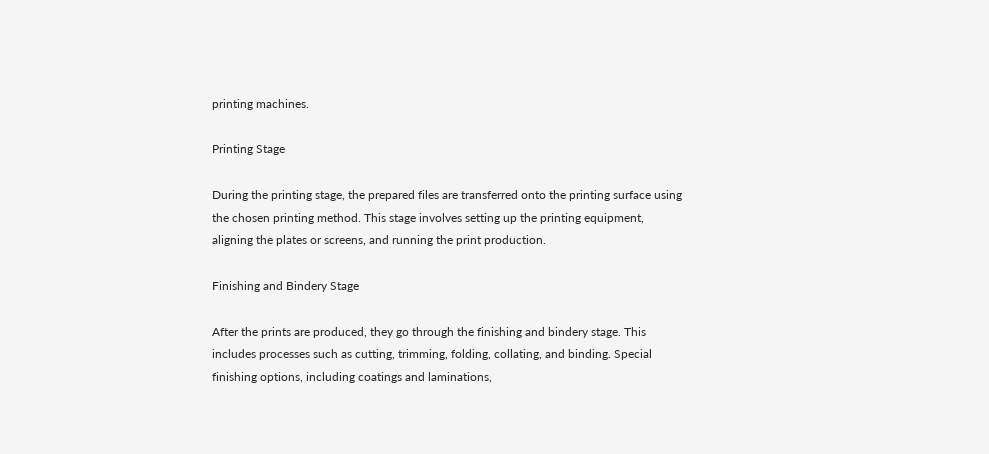printing machines.

Printing Stage

During the printing stage, the prepared files are transferred onto the printing surface using the chosen printing method. This stage involves setting up the printing equipment, aligning the plates or screens, and running the print production.

Finishing and Bindery Stage

After the prints are produced, they go through the finishing and bindery stage. This includes processes such as cutting, trimming, folding, collating, and binding. Special finishing options, including coatings and laminations,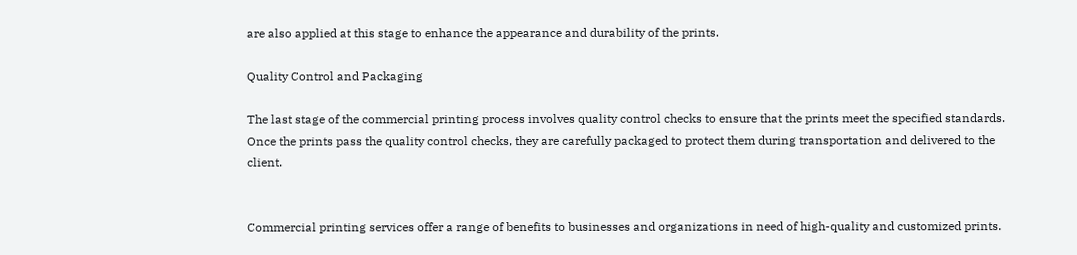are also applied at this stage to enhance the appearance and durability of the prints.

Quality Control and Packaging

The last stage of the commercial printing process involves quality control checks to ensure that the prints meet the specified standards. Once the prints pass the quality control checks, they are carefully packaged to protect them during transportation and delivered to the client.


Commercial printing services offer a range of benefits to businesses and organizations in need of high-quality and customized prints.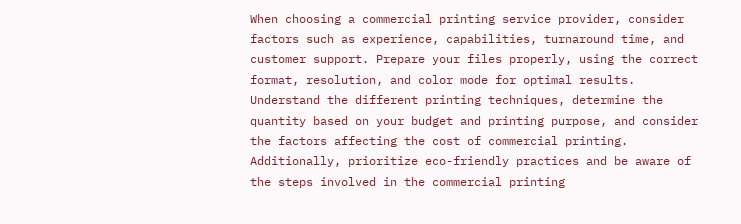When choosing a commercial printing service provider, consider factors such as experience, capabilities, turnaround time, and customer support. Prepare your files properly, using the correct format, resolution, and color mode for optimal results. Understand the different printing techniques, determine the quantity based on your budget and printing purpose, and consider the factors affecting the cost of commercial printing. Additionally, prioritize eco-friendly practices and be aware of the steps involved in the commercial printing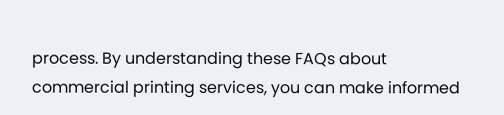process. By understanding these FAQs about commercial printing services, you can make informed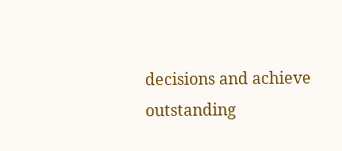decisions and achieve outstanding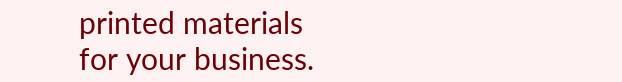printed materials for your business.